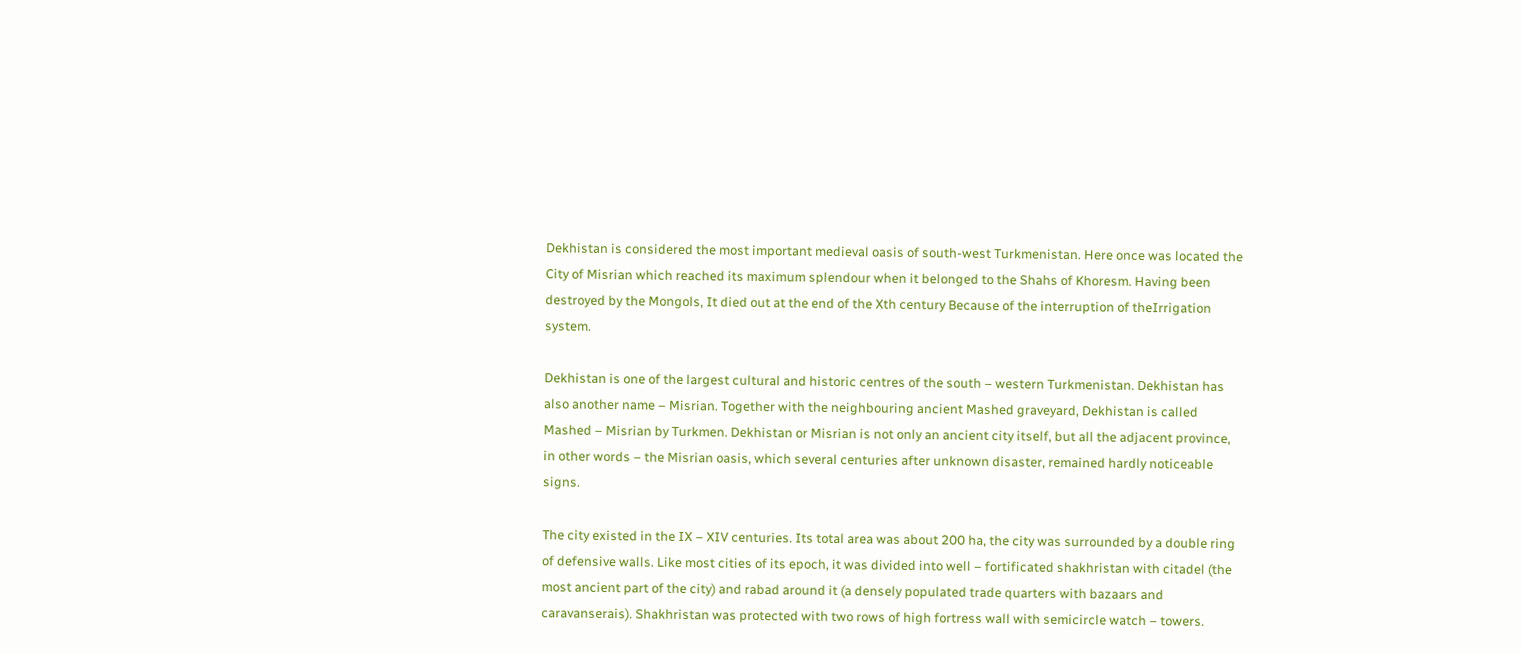Dekhistan is considered the most important medieval oasis of south-west Turkmenistan. Here once was located the City of Misrian which reached its maximum splendour when it belonged to the Shahs of Khoresm. Having been destroyed by the Mongols, It died out at the end of the Xth century Because of the interruption of theIrrigation system.

Dekhistan is one of the largest cultural and historic centres of the south – western Turkmenistan. Dekhistan has also another name – Misrian. Together with the neighbouring ancient Mashed graveyard, Dekhistan is called Mashed – Misrian by Turkmen. Dekhistan or Misrian is not only an ancient city itself, but all the adjacent province, in other words – the Misrian oasis, which several centuries after unknown disaster, remained hardly noticeable signs.

The city existed in the IX – XIV centuries. Its total area was about 200 ha, the city was surrounded by a double ring of defensive walls. Like most cities of its epoch, it was divided into well – fortificated shakhristan with citadel (the most ancient part of the city) and rabad around it (a densely populated trade quarters with bazaars and caravanserais). Shakhristan was protected with two rows of high fortress wall with semicircle watch – towers.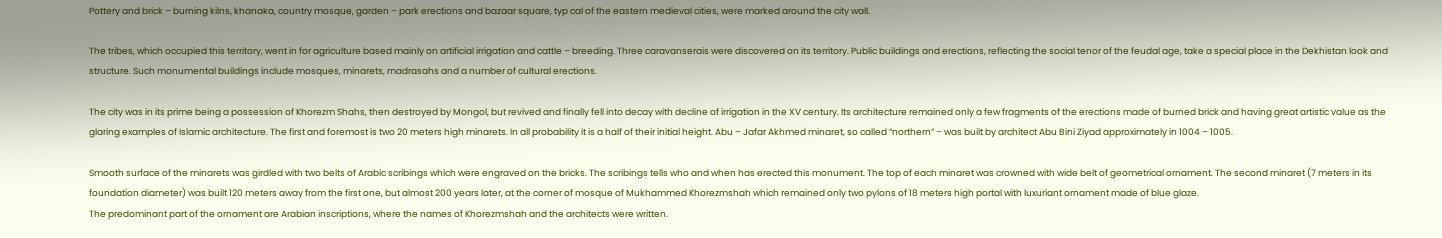Pottery and brick – burning kilns, khanaka, country mosque, garden – park erections and bazaar square, typ cal of the eastern medieval cities, were marked around the city wall.

The tribes, which occupied this territory, went in for agriculture based mainly on artificial irrigation and cattle – breeding. Three caravanserais were discovered on its territory. Public buildings and erections, reflecting the social tenor of the feudal age, take a special place in the Dekhistan look and structure. Such monumental buildings include mosques, minarets, madrasahs and a number of cultural erections.

The city was in its prime being a possession of Khorezm Shahs, then destroyed by Mongol, but revived and finally fell into decay with decline of irrigation in the XV century. Its architecture remained only a few fragments of the erections made of burned brick and having great artistic value as the glaring examples of Islamic architecture. The first and foremost is two 20 meters high minarets. In all probability it is a half of their initial height. Abu – Jafar Akhmed minaret, so called “northern” – was built by architect Abu Bini Ziyad approximately in 1004 – 1005.

Smooth surface of the minarets was girdled with two belts of Arabic scribings which were engraved on the bricks. The scribings tells who and when has erected this monument. The top of each minaret was crowned with wide belt of geometrical ornament. The second minaret (7 meters in its foundation diameter) was built 120 meters away from the first one, but almost 200 years later, at the corner of mosque of Mukhammed Khorezmshah which remained only two pylons of 18 meters high portal with luxuriant ornament made of blue glaze.
The predominant part of the ornament are Arabian inscriptions, where the names of Khorezmshah and the architects were written.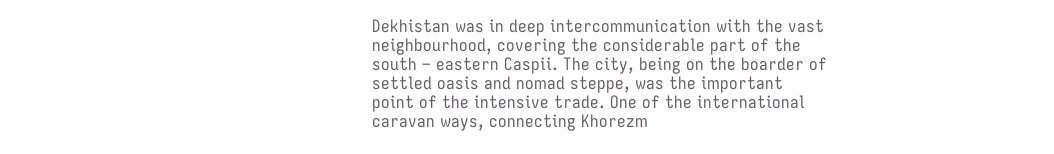Dekhistan was in deep intercommunication with the vast neighbourhood, covering the considerable part of the south – eastern Caspii. The city, being on the boarder of settled oasis and nomad steppe, was the important point of the intensive trade. One of the international caravan ways, connecting Khorezm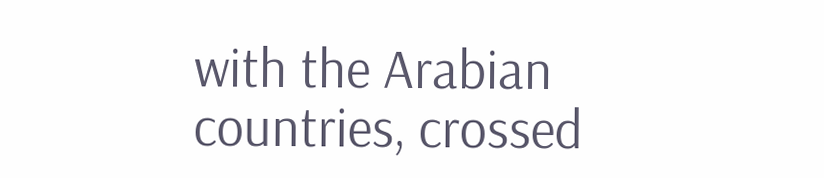with the Arabian countries, crossed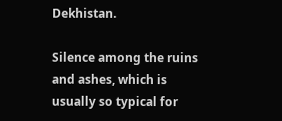Dekhistan.

Silence among the ruins and ashes, which is usually so typical for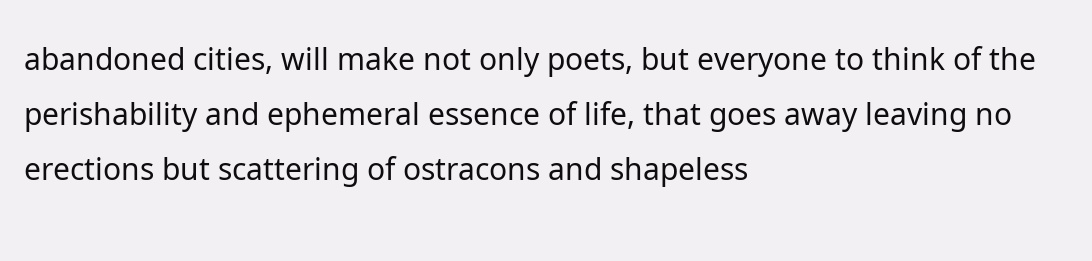abandoned cities, will make not only poets, but everyone to think of the perishability and ephemeral essence of life, that goes away leaving no erections but scattering of ostracons and shapeless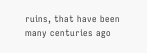ruins, that have been many centuries ago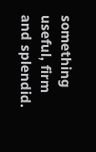something useful, firm and splendid.